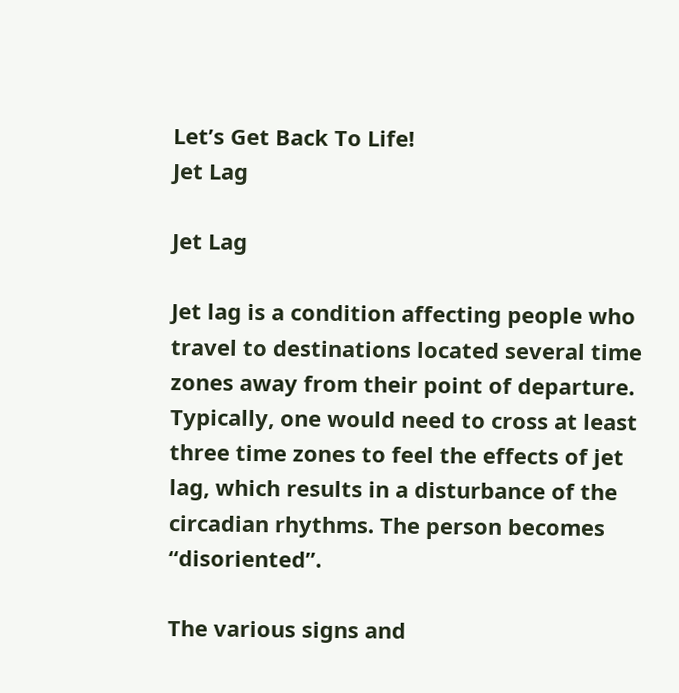Let’s Get Back To Life!
Jet Lag

Jet Lag

Jet lag is a condition affecting people who travel to destinations located several time zones away from their point of departure. Typically, one would need to cross at least three time zones to feel the effects of jet lag, which results in a disturbance of the circadian rhythms. The person becomes “disoriented”.

The various signs and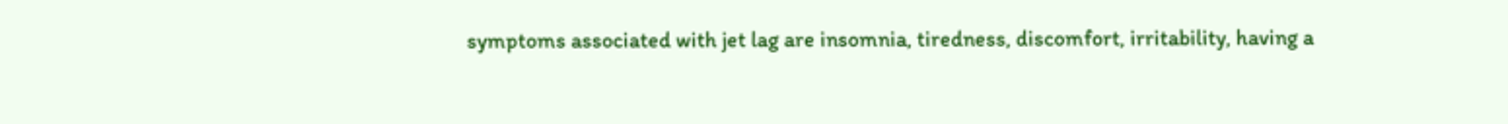symptoms associated with jet lag are insomnia, tiredness, discomfort, irritability, having a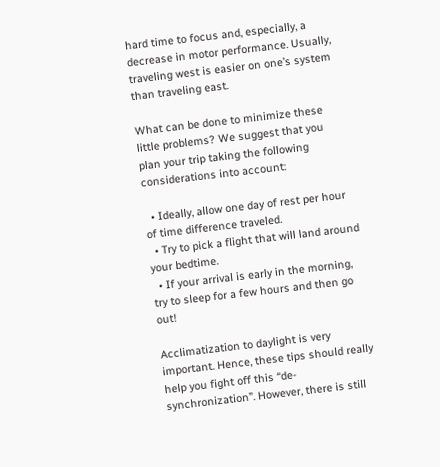hard time to focus and, especially, a decrease in motor performance. Usually, traveling west is easier on one’s system than traveling east.

What can be done to minimize these little problems? We suggest that you plan your trip taking the following considerations into account:

  • Ideally, allow one day of rest per hour of time difference traveled.
  • Try to pick a flight that will land around your bedtime.
  • If your arrival is early in the morning, try to sleep for a few hours and then go out!

Acclimatization to daylight is very important. Hence, these tips should really help you fight off this “de-synchronization”. However, there is still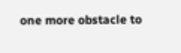one more obstacle to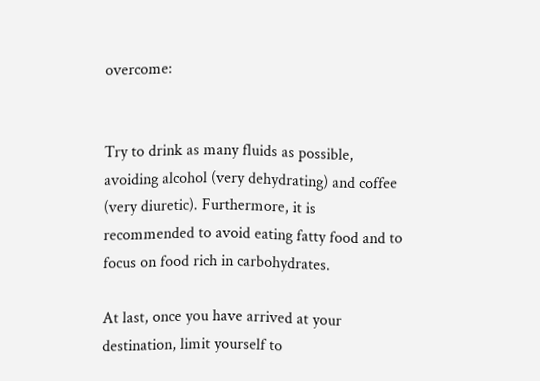overcome:


Try to drink as many fluids as possible, avoiding alcohol (very dehydrating) and coffee (very diuretic). Furthermore, it is recommended to avoid eating fatty food and to focus on food rich in carbohydrates.

At last, once you have arrived at your destination, limit yourself to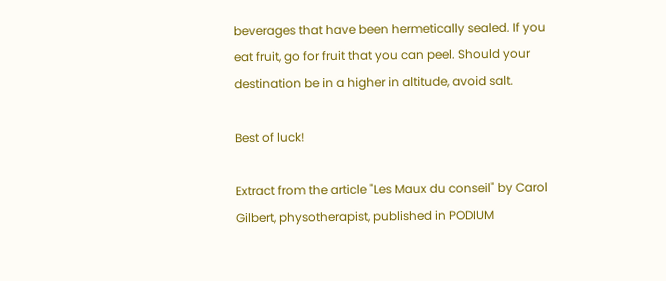beverages that have been hermetically sealed. If you eat fruit, go for fruit that you can peel. Should your destination be in a higher in altitude, avoid salt.

Best of luck!

Extract from the article "Les Maux du conseil" by Carol Gilbert, physotherapist, published in PODIUM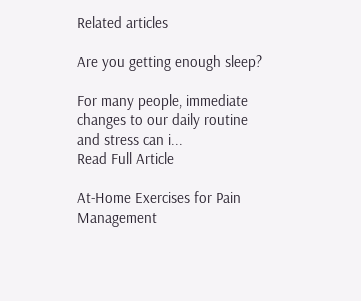Related articles

Are you getting enough sleep?

For many people, immediate changes to our daily routine and stress can i...
Read Full Article

At-Home Exercises for Pain Management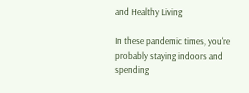and Healthy Living

In these pandemic times, you're probably staying indoors and spending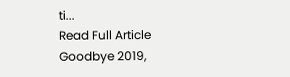ti...
Read Full Article
Goodbye 2019,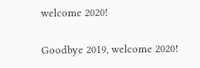welcome 2020!

Goodbye 2019, welcome 2020!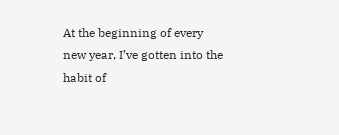At the beginning of every new year, I’ve gotten into the habit of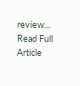review...
Read Full Article